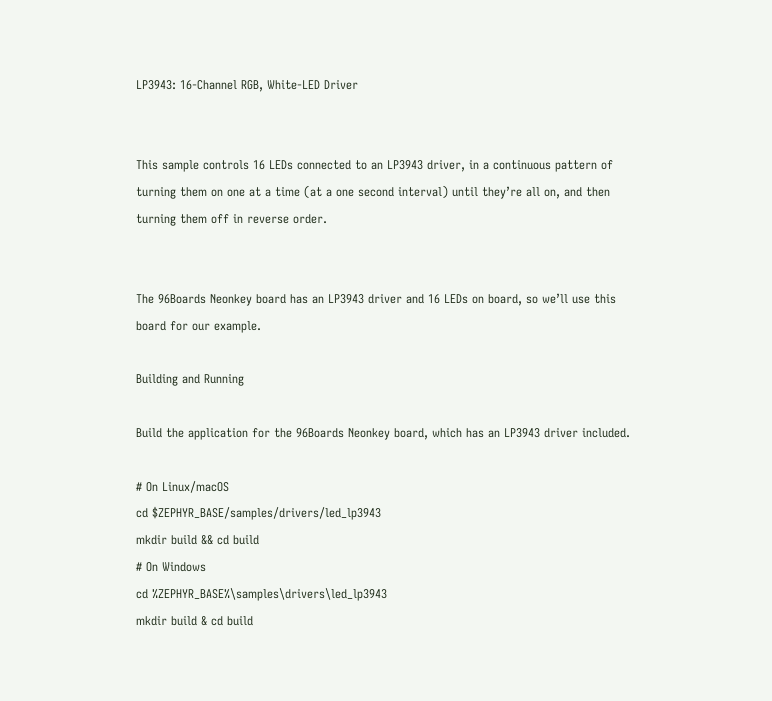LP3943: 16-Channel RGB, White-LED Driver


This sample controls 16 LEDs connected to an LP3943 driver, in a continuous pattern of turning them on one at a time (at a one second interval) until they’re all on, and then turning them off in reverse order.


The 96Boards Neonkey board has an LP3943 driver and 16 LEDs on board, so we’ll use this board for our example.

Building and Running

Build the application for the 96Boards Neonkey board, which has an LP3943 driver included.

# On Linux/macOS
cd $ZEPHYR_BASE/samples/drivers/led_lp3943
mkdir build && cd build
# On Windows
cd %ZEPHYR_BASE%\samples\drivers\led_lp3943
mkdir build & cd build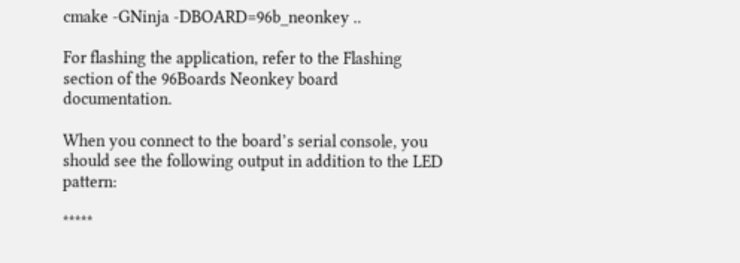cmake -GNinja -DBOARD=96b_neonkey ..

For flashing the application, refer to the Flashing section of the 96Boards Neonkey board documentation.

When you connect to the board’s serial console, you should see the following output in addition to the LED pattern:

*****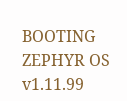BOOTING ZEPHYR OS v1.11.99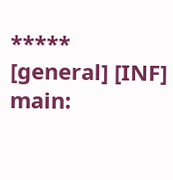*****
[general] [INF] main: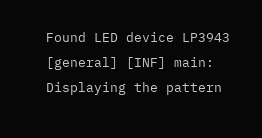Found LED device LP3943
[general] [INF] main: Displaying the pattern